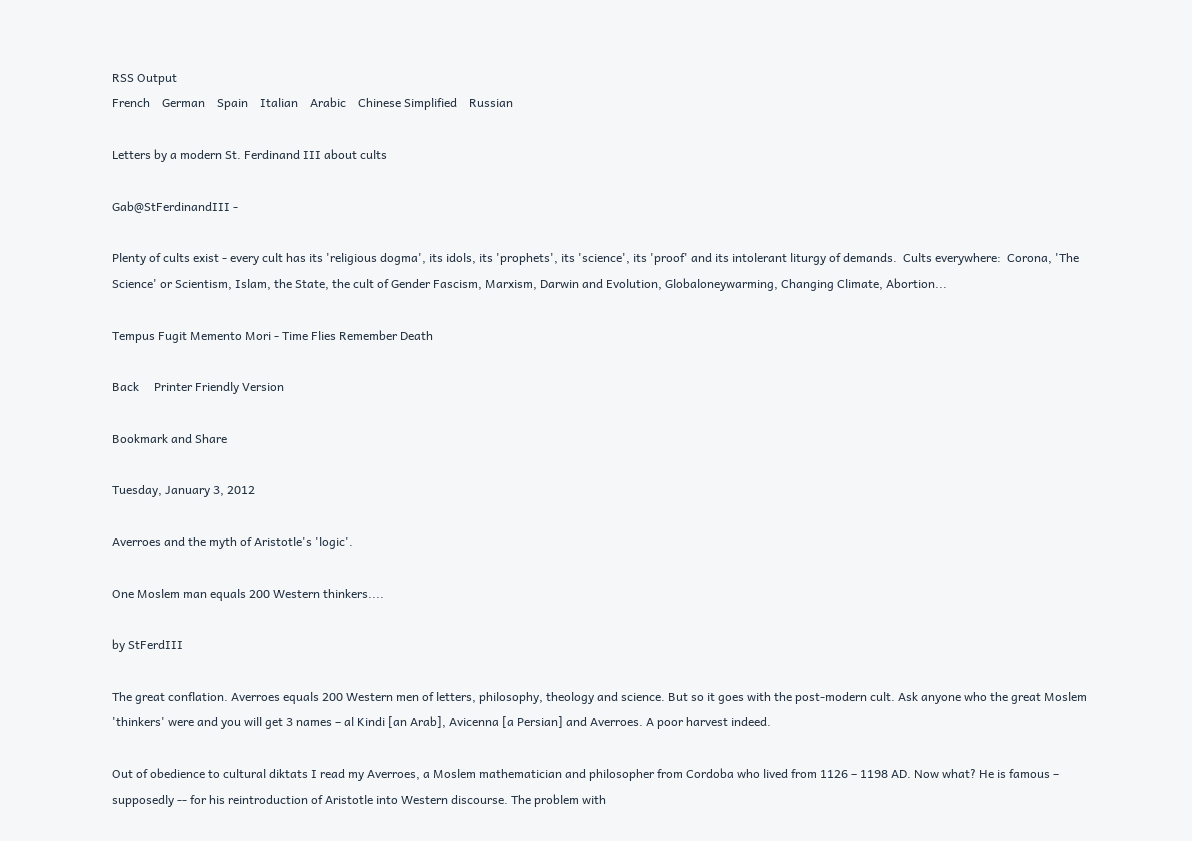RSS Output
French    German    Spain    Italian    Arabic    Chinese Simplified    Russian

Letters by a modern St. Ferdinand III about cults

Gab@StFerdinandIII -

Plenty of cults exist - every cult has its 'religious dogma', its idols, its 'prophets', its 'science', its 'proof' and its intolerant liturgy of demands.  Cults everywhere:  Corona, 'The Science' or Scientism, Islam, the State, the cult of Gender Fascism, Marxism, Darwin and Evolution, Globaloneywarming, Changing Climate, Abortion...

Tempus Fugit Memento Mori - Time Flies Remember Death

Back     Printer Friendly Version

Bookmark and Share

Tuesday, January 3, 2012

Averroes and the myth of Aristotle's 'logic'.

One Moslem man equals 200 Western thinkers....

by StFerdIII

The great conflation. Averroes equals 200 Western men of letters, philosophy, theology and science. But so it goes with the post-modern cult. Ask anyone who the great Moslem 'thinkers' were and you will get 3 names – al Kindi [an Arab], Avicenna [a Persian] and Averroes. A poor harvest indeed.

Out of obedience to cultural diktats I read my Averroes, a Moslem mathematician and philosopher from Cordoba who lived from 1126 – 1198 AD. Now what? He is famous – supposedly -- for his reintroduction of Aristotle into Western discourse. The problem with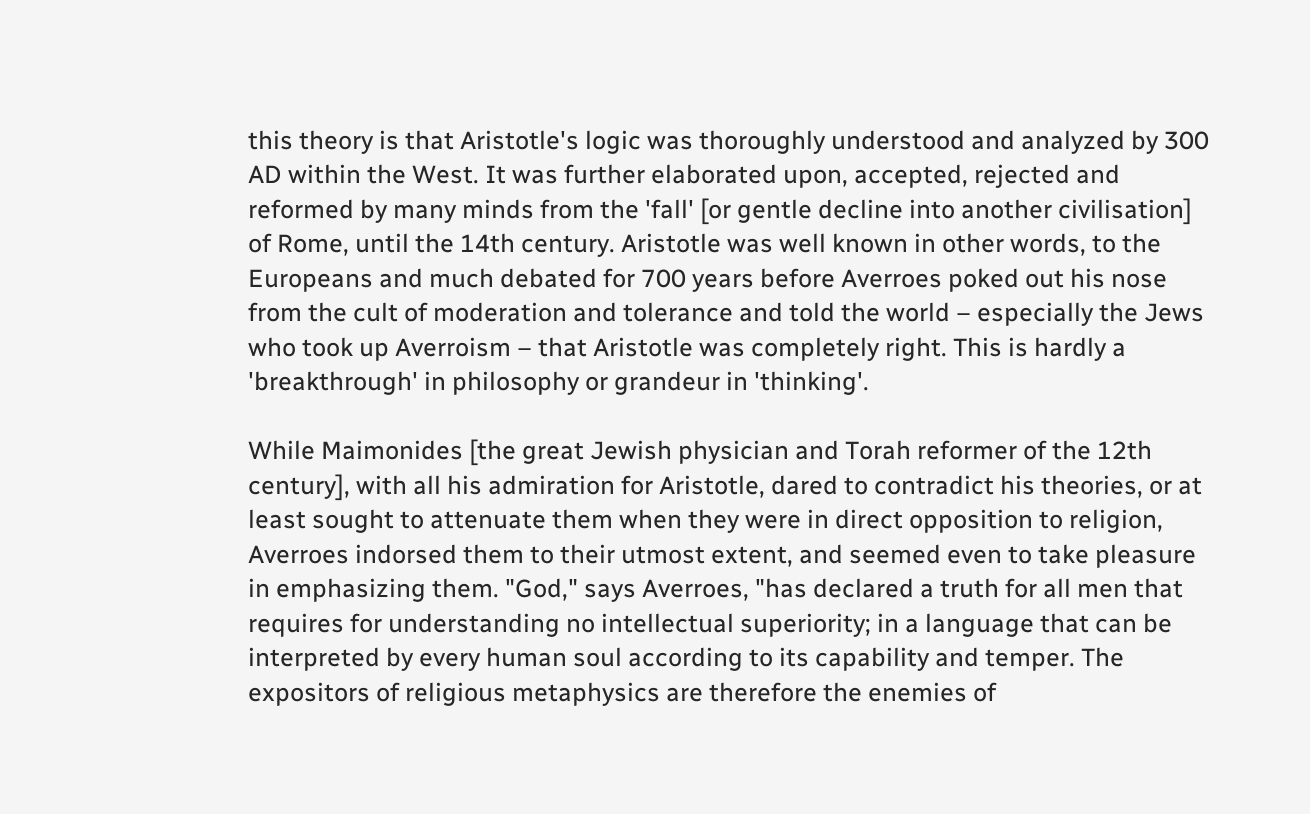this theory is that Aristotle's logic was thoroughly understood and analyzed by 300 AD within the West. It was further elaborated upon, accepted, rejected and reformed by many minds from the 'fall' [or gentle decline into another civilisation] of Rome, until the 14th century. Aristotle was well known in other words, to the Europeans and much debated for 700 years before Averroes poked out his nose from the cult of moderation and tolerance and told the world – especially the Jews who took up Averroism – that Aristotle was completely right. This is hardly a 'breakthrough' in philosophy or grandeur in 'thinking'.

While Maimonides [the great Jewish physician and Torah reformer of the 12th century], with all his admiration for Aristotle, dared to contradict his theories, or at least sought to attenuate them when they were in direct opposition to religion, Averroes indorsed them to their utmost extent, and seemed even to take pleasure in emphasizing them. "God," says Averroes, "has declared a truth for all men that requires for understanding no intellectual superiority; in a language that can be interpreted by every human soul according to its capability and temper. The expositors of religious metaphysics are therefore the enemies of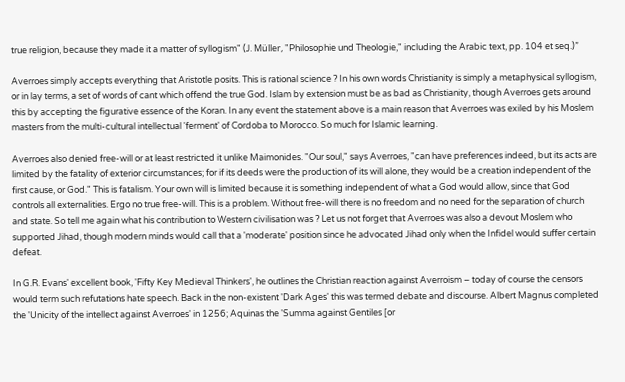true religion, because they made it a matter of syllogism" (J. Müller, "Philosophie und Theologie," including the Arabic text, pp. 104 et seq.)”

Averroes simply accepts everything that Aristotle posits. This is rational science ? In his own words Christianity is simply a metaphysical syllogism, or in lay terms, a set of words of cant which offend the true God. Islam by extension must be as bad as Christianity, though Averroes gets around this by accepting the figurative essence of the Koran. In any event the statement above is a main reason that Averroes was exiled by his Moslem masters from the multi-cultural intellectual 'ferment' of Cordoba to Morocco. So much for Islamic learning.

Averroes also denied free-will or at least restricted it unlike Maimonides. "Our soul," says Averroes, "can have preferences indeed, but its acts are limited by the fatality of exterior circumstances; for if its deeds were the production of its will alone, they would be a creation independent of the first cause, or God." This is fatalism. Your own will is limited because it is something independent of what a God would allow, since that God controls all externalities. Ergo no true free-will. This is a problem. Without free-will there is no freedom and no need for the separation of church and state. So tell me again what his contribution to Western civilisation was ? Let us not forget that Averroes was also a devout Moslem who supported Jihad, though modern minds would call that a 'moderate' position since he advocated Jihad only when the Infidel would suffer certain defeat.

In G.R. Evans' excellent book, 'Fifty Key Medieval Thinkers', he outlines the Christian reaction against Averroism – today of course the censors would term such refutations hate speech. Back in the non-existent 'Dark Ages' this was termed debate and discourse. Albert Magnus completed the 'Unicity of the intellect against Averroes' in 1256; Aquinas the 'Summa against Gentiles [or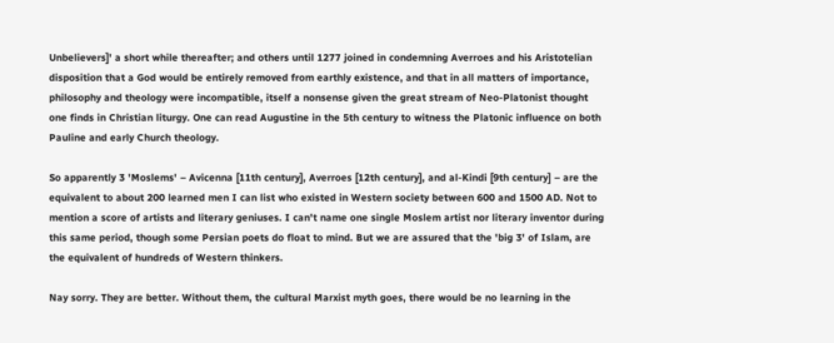Unbelievers]' a short while thereafter; and others until 1277 joined in condemning Averroes and his Aristotelian disposition that a God would be entirely removed from earthly existence, and that in all matters of importance, philosophy and theology were incompatible, itself a nonsense given the great stream of Neo-Platonist thought one finds in Christian liturgy. One can read Augustine in the 5th century to witness the Platonic influence on both Pauline and early Church theology.

So apparently 3 'Moslems' – Avicenna [11th century], Averroes [12th century], and al-Kindi [9th century] – are the equivalent to about 200 learned men I can list who existed in Western society between 600 and 1500 AD. Not to mention a score of artists and literary geniuses. I can't name one single Moslem artist nor literary inventor during this same period, though some Persian poets do float to mind. But we are assured that the 'big 3' of Islam, are the equivalent of hundreds of Western thinkers.

Nay sorry. They are better. Without them, the cultural Marxist myth goes, there would be no learning in the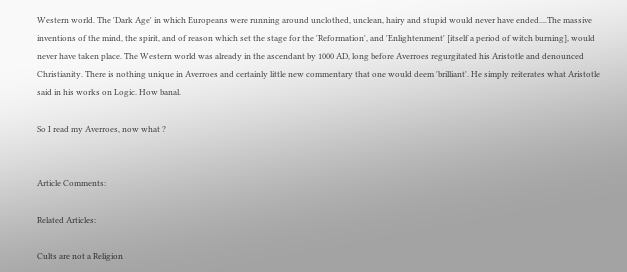Western world. The 'Dark Age' in which Europeans were running around unclothed, unclean, hairy and stupid would never have ended....The massive inventions of the mind, the spirit, and of reason which set the stage for the 'Reformation', and 'Enlightenment' [itself a period of witch burning], would never have taken place. The Western world was already in the ascendant by 1000 AD, long before Averroes regurgitated his Aristotle and denounced Christianity. There is nothing unique in Averroes and certainly little new commentary that one would deem 'brilliant'. He simply reiterates what Aristotle said in his works on Logic. How banal.

So I read my Averroes, now what ?


Article Comments:

Related Articles:

Cults are not a Religion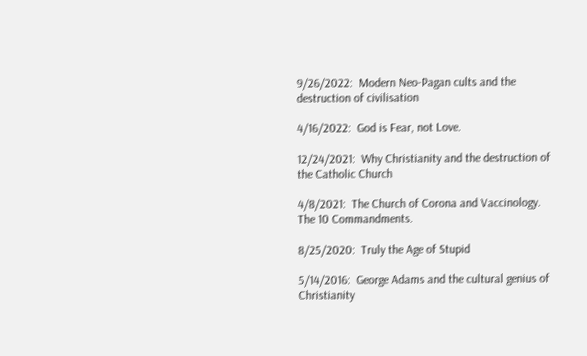9/26/2022:  Modern Neo-Pagan cults and the destruction of civilisation

4/16/2022:  God is Fear, not Love.

12/24/2021:  Why Christianity and the destruction of the Catholic Church

4/8/2021:  The Church of Corona and Vaccinology. The 10 Commandments.

8/25/2020:  Truly the Age of Stupid

5/14/2016:  George Adams and the cultural genius of Christianity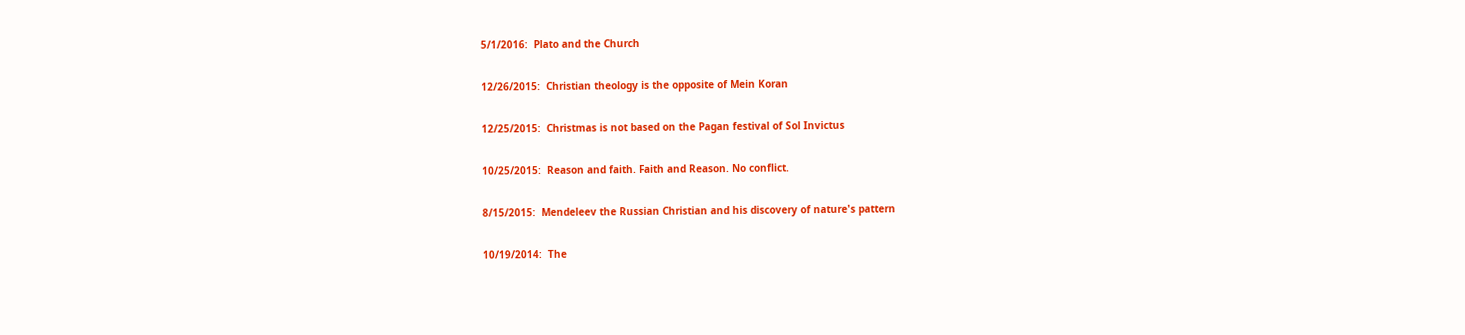5/1/2016:  Plato and the Church

12/26/2015:  Christian theology is the opposite of Mein Koran

12/25/2015:  Christmas is not based on the Pagan festival of Sol Invictus

10/25/2015:  Reason and faith. Faith and Reason. No conflict.

8/15/2015:  Mendeleev the Russian Christian and his discovery of nature's pattern

10/19/2014:  The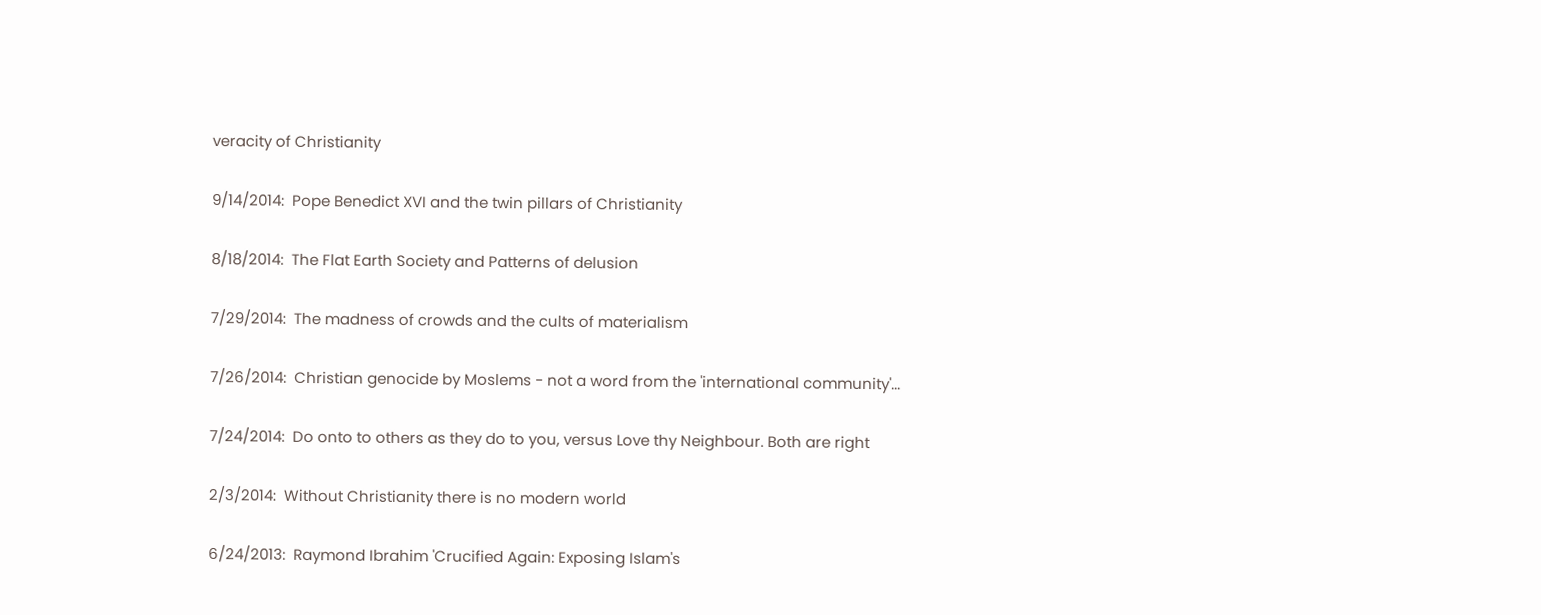veracity of Christianity

9/14/2014:  Pope Benedict XVI and the twin pillars of Christianity

8/18/2014:  The Flat Earth Society and Patterns of delusion

7/29/2014:  The madness of crowds and the cults of materialism

7/26/2014:  Christian genocide by Moslems - not a word from the 'international community'...

7/24/2014:  Do onto to others as they do to you, versus Love thy Neighbour. Both are right

2/3/2014:  Without Christianity there is no modern world

6/24/2013:  Raymond Ibrahim 'Crucified Again: Exposing Islam's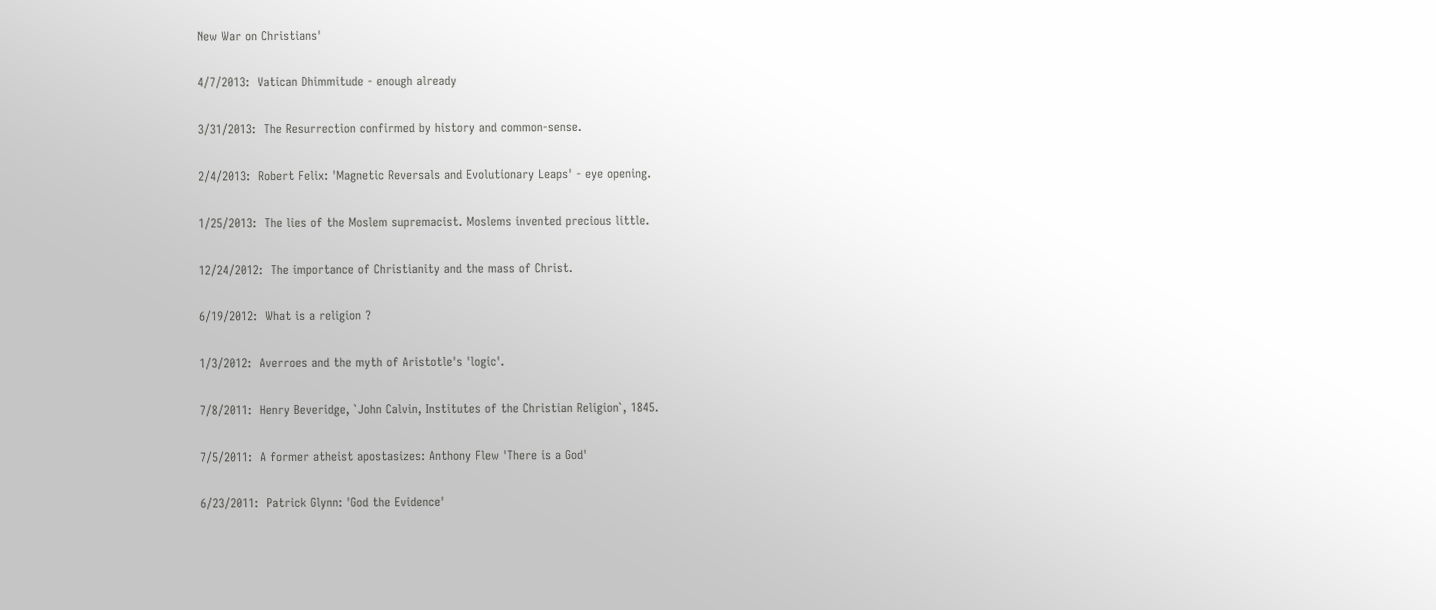New War on Christians'

4/7/2013:  Vatican Dhimmitude - enough already

3/31/2013:  The Resurrection confirmed by history and common-sense.

2/4/2013:  Robert Felix: 'Magnetic Reversals and Evolutionary Leaps' - eye opening.

1/25/2013:  The lies of the Moslem supremacist. Moslems invented precious little.

12/24/2012:  The importance of Christianity and the mass of Christ.

6/19/2012:  What is a religion ?

1/3/2012:  Averroes and the myth of Aristotle's 'logic'.

7/8/2011:  Henry Beveridge, `John Calvin, Institutes of the Christian Religion`, 1845.

7/5/2011:  A former atheist apostasizes: Anthony Flew 'There is a God'

6/23/2011:  Patrick Glynn: 'God the Evidence'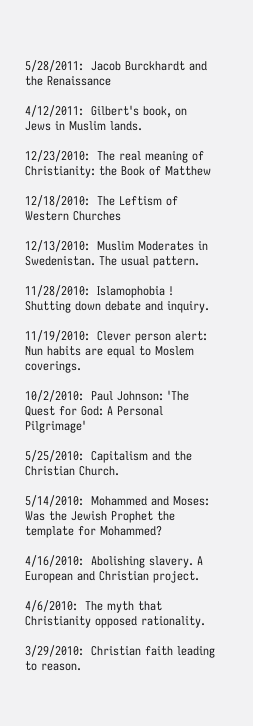5/28/2011:  Jacob Burckhardt and the Renaissance

4/12/2011:  Gilbert's book, on Jews in Muslim lands.

12/23/2010:  The real meaning of Christianity: the Book of Matthew

12/18/2010:  The Leftism of Western Churches

12/13/2010:  Muslim Moderates in Swedenistan. The usual pattern.

11/28/2010:  Islamophobia ! Shutting down debate and inquiry.

11/19/2010:  Clever person alert: Nun habits are equal to Moslem coverings.

10/2/2010:  Paul Johnson: 'The Quest for God: A Personal Pilgrimage'

5/25/2010:  Capitalism and the Christian Church.

5/14/2010:  Mohammed and Moses: Was the Jewish Prophet the template for Mohammed?

4/16/2010:  Abolishing slavery. A European and Christian project.

4/6/2010:  The myth that Christianity opposed rationality.

3/29/2010:  Christian faith leading to reason.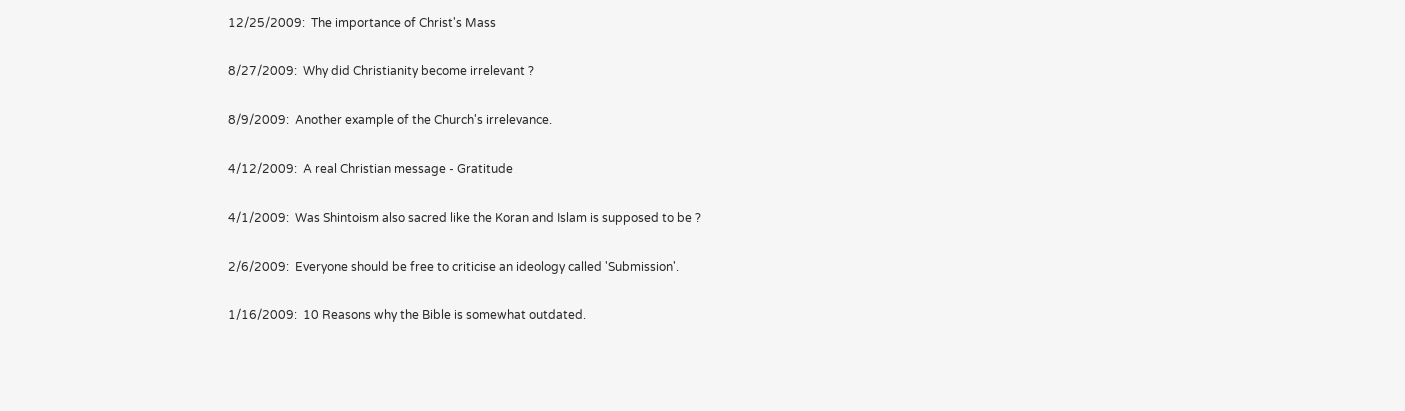12/25/2009:  The importance of Christ's Mass

8/27/2009:  Why did Christianity become irrelevant ?

8/9/2009:  Another example of the Church's irrelevance.

4/12/2009:  A real Christian message - Gratitude

4/1/2009:  Was Shintoism also sacred like the Koran and Islam is supposed to be ?

2/6/2009:  Everyone should be free to criticise an ideology called 'Submission'.

1/16/2009:  10 Reasons why the Bible is somewhat outdated.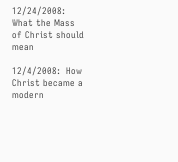12/24/2008:  What the Mass of Christ should mean

12/4/2008:  How Christ became a modern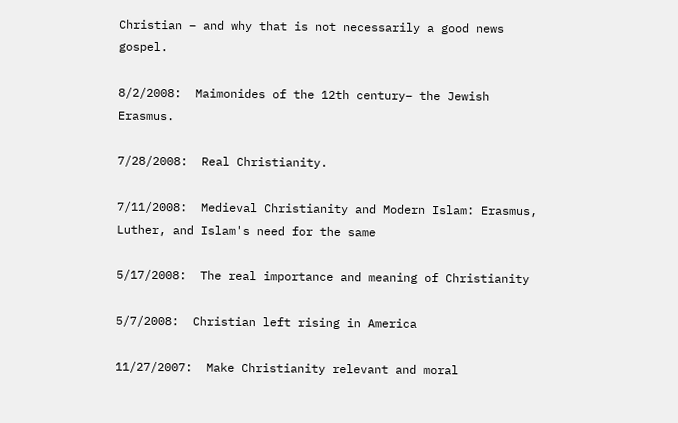Christian – and why that is not necessarily a good news gospel.

8/2/2008:  Maimonides of the 12th century– the Jewish Erasmus.

7/28/2008:  Real Christianity.

7/11/2008:  Medieval Christianity and Modern Islam: Erasmus, Luther, and Islam's need for the same

5/17/2008:  The real importance and meaning of Christianity

5/7/2008:  Christian left rising in America

11/27/2007:  Make Christianity relevant and moral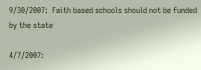9/30/2007:  Faith based schools should not be funded by the state

4/7/2007: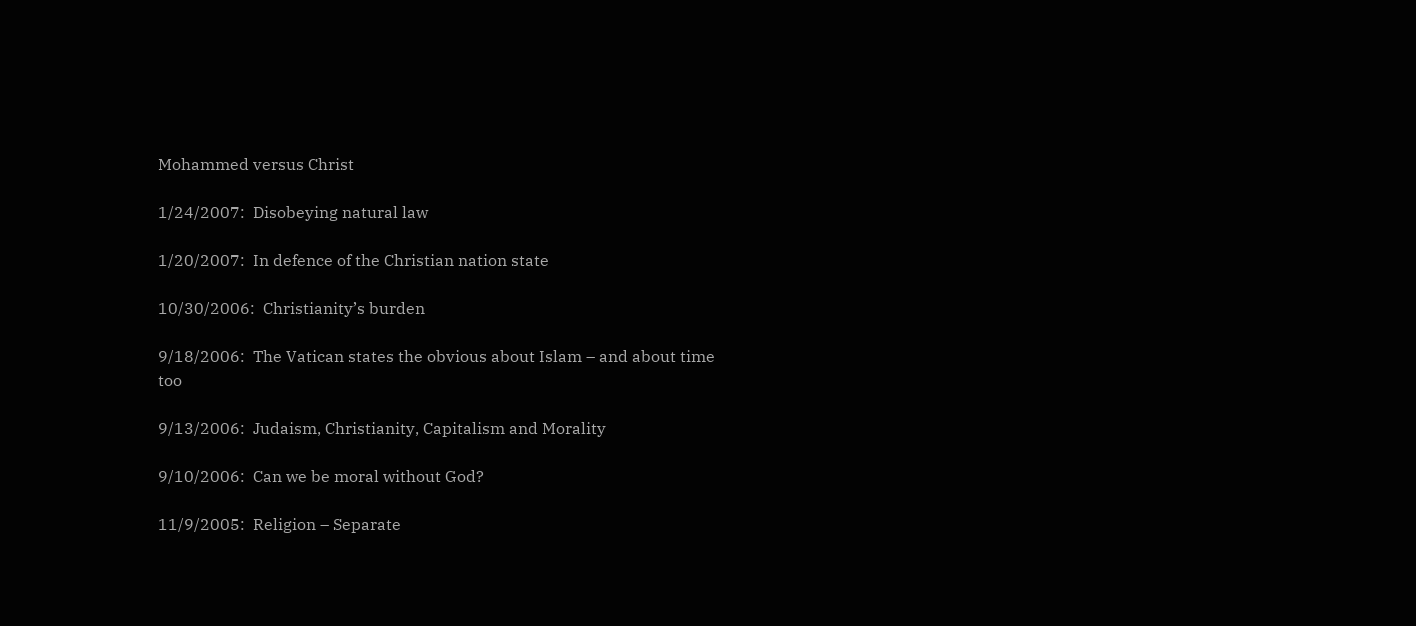Mohammed versus Christ

1/24/2007:  Disobeying natural law

1/20/2007:  In defence of the Christian nation state

10/30/2006:  Christianity’s burden

9/18/2006:  The Vatican states the obvious about Islam – and about time too

9/13/2006:  Judaism, Christianity, Capitalism and Morality

9/10/2006:  Can we be moral without God?

11/9/2005:  Religion – Separate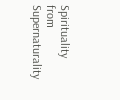Spirituality from Supernaturality